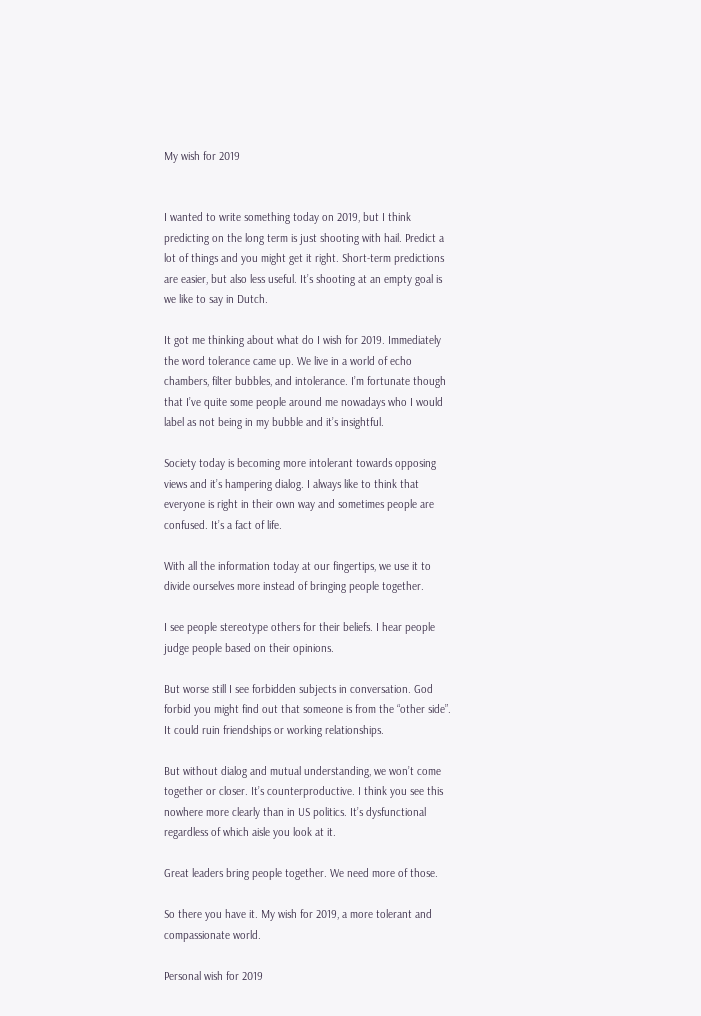My wish for 2019


I wanted to write something today on 2019, but I think predicting on the long term is just shooting with hail. Predict a lot of things and you might get it right. Short-term predictions are easier, but also less useful. It’s shooting at an empty goal is we like to say in Dutch.

It got me thinking about what do I wish for 2019. Immediately the word tolerance came up. We live in a world of echo chambers, filter bubbles, and intolerance. I’m fortunate though that I’ve quite some people around me nowadays who I would label as not being in my bubble and it’s insightful.

Society today is becoming more intolerant towards opposing views and it’s hampering dialog. I always like to think that everyone is right in their own way and sometimes people are confused. It’s a fact of life.

With all the information today at our fingertips, we use it to divide ourselves more instead of bringing people together.

I see people stereotype others for their beliefs. I hear people judge people based on their opinions.

But worse still I see forbidden subjects in conversation. God forbid you might find out that someone is from the “other side”. It could ruin friendships or working relationships.

But without dialog and mutual understanding, we won’t come together or closer. It’s counterproductive. I think you see this nowhere more clearly than in US politics. It’s dysfunctional regardless of which aisle you look at it.

Great leaders bring people together. We need more of those.

So there you have it. My wish for 2019, a more tolerant and compassionate world.

Personal wish for 2019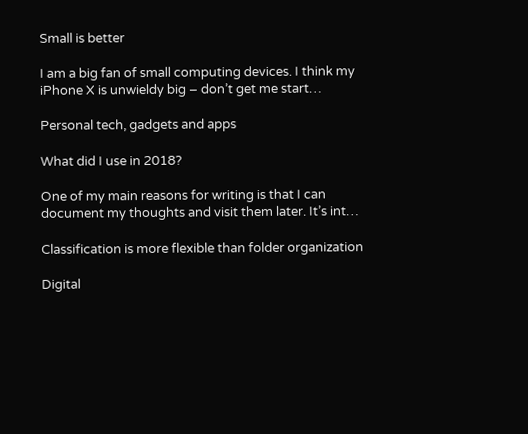Small is better

I am a big fan of small computing devices. I think my iPhone X is unwieldy big – don’t get me start…

Personal tech, gadgets and apps

What did I use in 2018?

One of my main reasons for writing is that I can document my thoughts and visit them later. It’s int…

Classification is more flexible than folder organization

Digital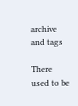archive and tags

There used to be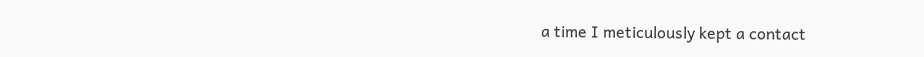a time I meticulously kept a contact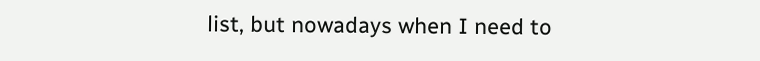list, but nowadays when I need to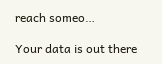reach someo…

Your data is out there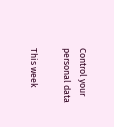Control your personal data

This week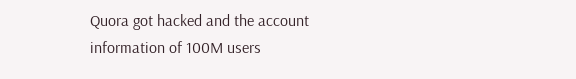Quora got hacked and the account information of 100M users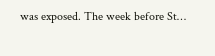was exposed. The week before St…